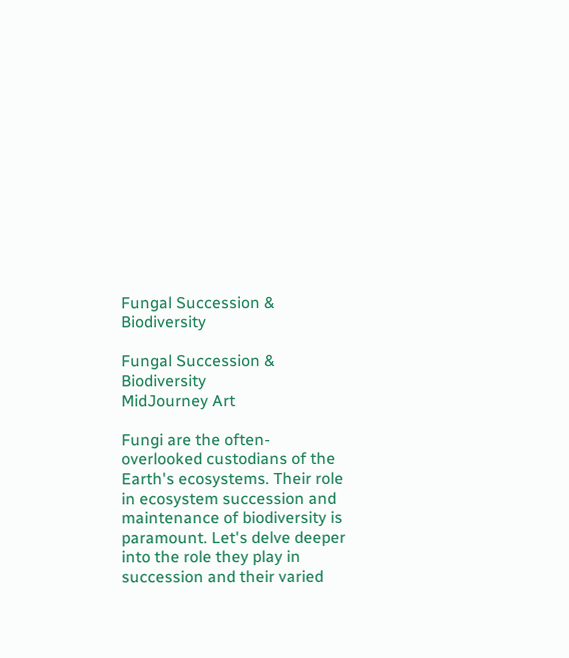Fungal Succession & Biodiversity

Fungal Succession & Biodiversity
MidJourney Art

Fungi are the often-overlooked custodians of the Earth's ecosystems. Their role in ecosystem succession and maintenance of biodiversity is paramount. Let's delve deeper into the role they play in succession and their varied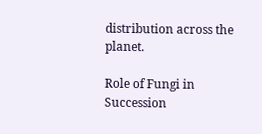distribution across the planet.

Role of Fungi in Succession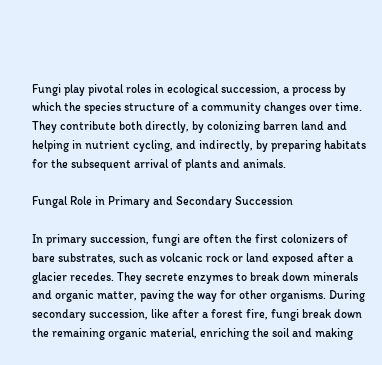Fungi play pivotal roles in ecological succession, a process by which the species structure of a community changes over time. They contribute both directly, by colonizing barren land and helping in nutrient cycling, and indirectly, by preparing habitats for the subsequent arrival of plants and animals.

Fungal Role in Primary and Secondary Succession

In primary succession, fungi are often the first colonizers of bare substrates, such as volcanic rock or land exposed after a glacier recedes. They secrete enzymes to break down minerals and organic matter, paving the way for other organisms. During secondary succession, like after a forest fire, fungi break down the remaining organic material, enriching the soil and making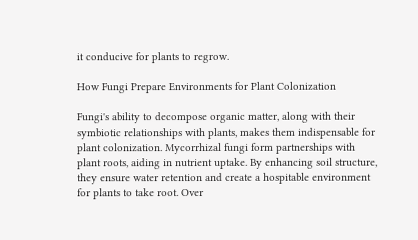it conducive for plants to regrow.

How Fungi Prepare Environments for Plant Colonization

Fungi's ability to decompose organic matter, along with their symbiotic relationships with plants, makes them indispensable for plant colonization. Mycorrhizal fungi form partnerships with plant roots, aiding in nutrient uptake. By enhancing soil structure, they ensure water retention and create a hospitable environment for plants to take root. Over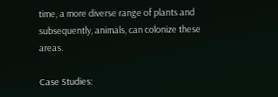time, a more diverse range of plants and subsequently, animals, can colonize these areas.

Case Studies: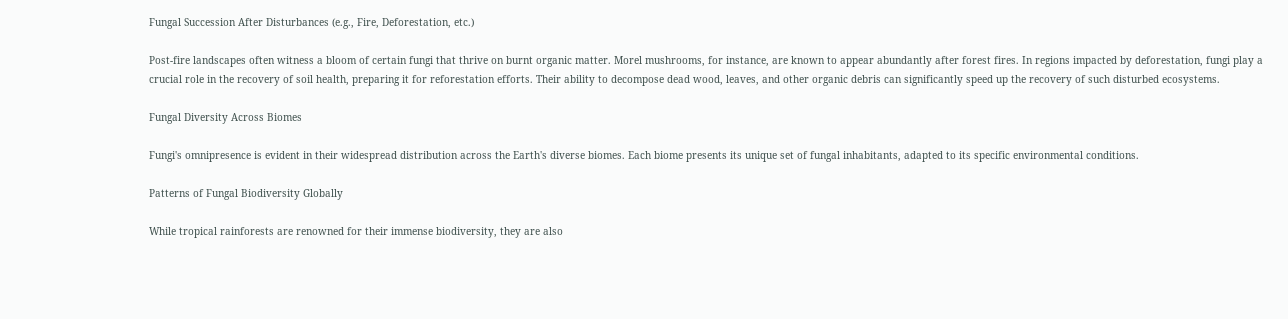Fungal Succession After Disturbances (e.g., Fire, Deforestation, etc.)

Post-fire landscapes often witness a bloom of certain fungi that thrive on burnt organic matter. Morel mushrooms, for instance, are known to appear abundantly after forest fires. In regions impacted by deforestation, fungi play a crucial role in the recovery of soil health, preparing it for reforestation efforts. Their ability to decompose dead wood, leaves, and other organic debris can significantly speed up the recovery of such disturbed ecosystems.

Fungal Diversity Across Biomes

Fungi's omnipresence is evident in their widespread distribution across the Earth's diverse biomes. Each biome presents its unique set of fungal inhabitants, adapted to its specific environmental conditions.

Patterns of Fungal Biodiversity Globally

While tropical rainforests are renowned for their immense biodiversity, they are also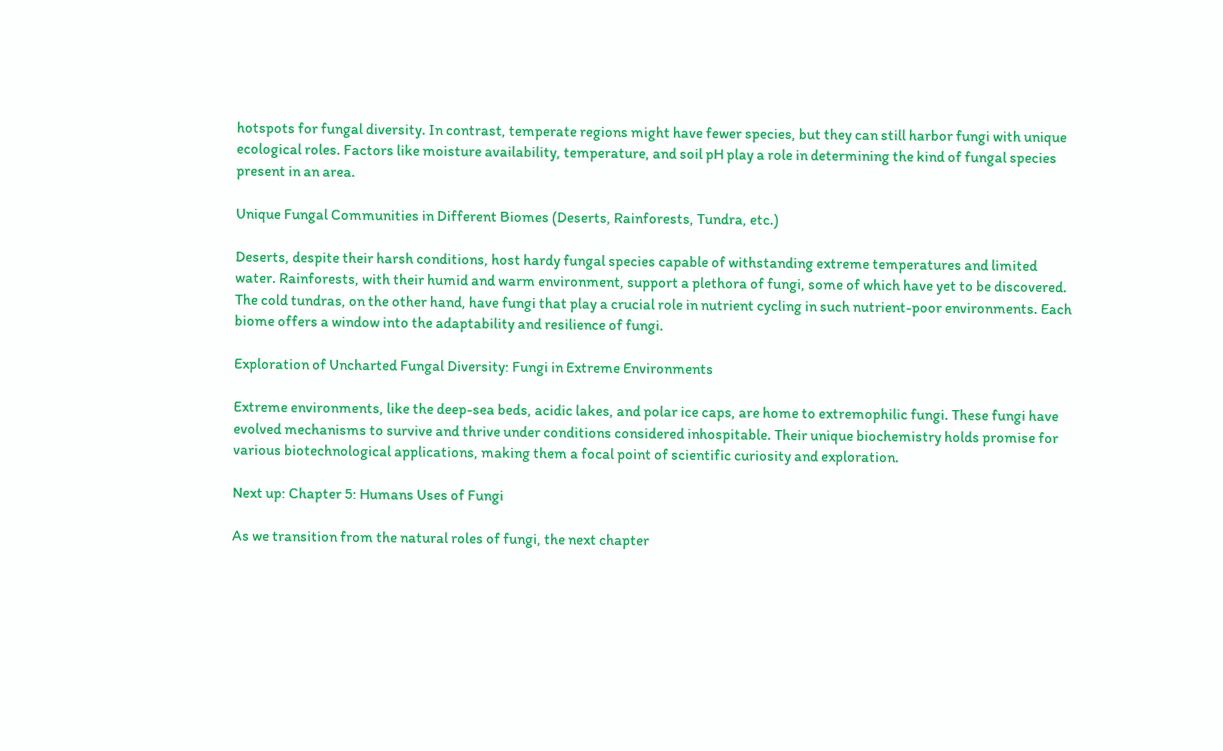hotspots for fungal diversity. In contrast, temperate regions might have fewer species, but they can still harbor fungi with unique ecological roles. Factors like moisture availability, temperature, and soil pH play a role in determining the kind of fungal species present in an area.

Unique Fungal Communities in Different Biomes (Deserts, Rainforests, Tundra, etc.)

Deserts, despite their harsh conditions, host hardy fungal species capable of withstanding extreme temperatures and limited water. Rainforests, with their humid and warm environment, support a plethora of fungi, some of which have yet to be discovered. The cold tundras, on the other hand, have fungi that play a crucial role in nutrient cycling in such nutrient-poor environments. Each biome offers a window into the adaptability and resilience of fungi.

Exploration of Uncharted Fungal Diversity: Fungi in Extreme Environments

Extreme environments, like the deep-sea beds, acidic lakes, and polar ice caps, are home to extremophilic fungi. These fungi have evolved mechanisms to survive and thrive under conditions considered inhospitable. Their unique biochemistry holds promise for various biotechnological applications, making them a focal point of scientific curiosity and exploration.

Next up: Chapter 5: Humans Uses of Fungi

As we transition from the natural roles of fungi, the next chapter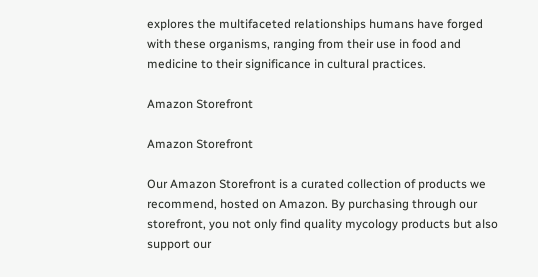explores the multifaceted relationships humans have forged with these organisms, ranging from their use in food and medicine to their significance in cultural practices.

Amazon Storefront

Amazon Storefront

Our Amazon Storefront is a curated collection of products we recommend, hosted on Amazon. By purchasing through our storefront, you not only find quality mycology products but also support our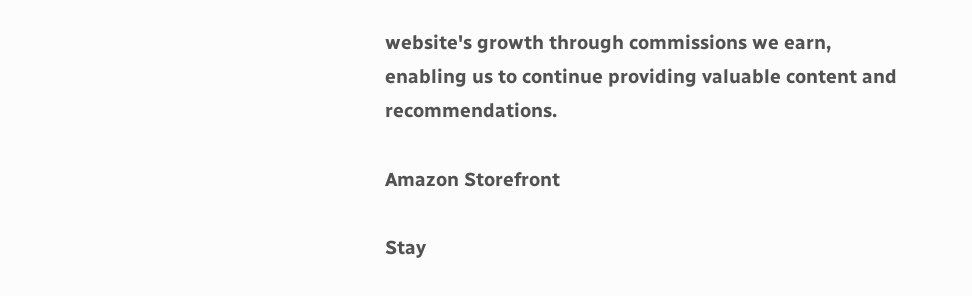website's growth through commissions we earn, enabling us to continue providing valuable content and recommendations.

Amazon Storefront

Stay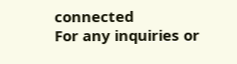connected
For any inquiries or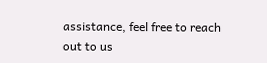assistance, feel free to reach out to us